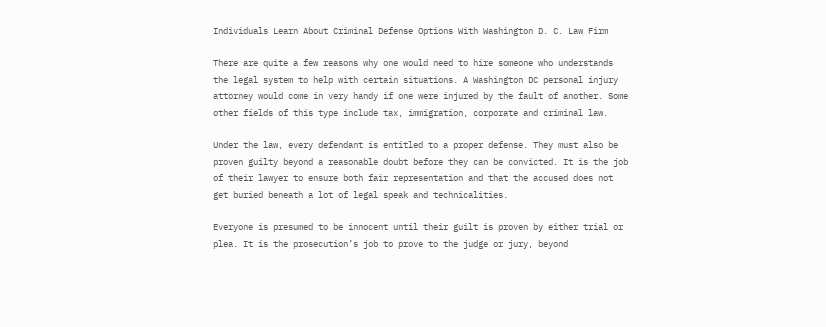Individuals Learn About Criminal Defense Options With Washington D. C. Law Firm

There are quite a few reasons why one would need to hire someone who understands the legal system to help with certain situations. A Washington DC personal injury attorney would come in very handy if one were injured by the fault of another. Some other fields of this type include tax, immigration, corporate and criminal law.

Under the law, every defendant is entitled to a proper defense. They must also be proven guilty beyond a reasonable doubt before they can be convicted. It is the job of their lawyer to ensure both fair representation and that the accused does not get buried beneath a lot of legal speak and technicalities.

Everyone is presumed to be innocent until their guilt is proven by either trial or plea. It is the prosecution’s job to prove to the judge or jury, beyond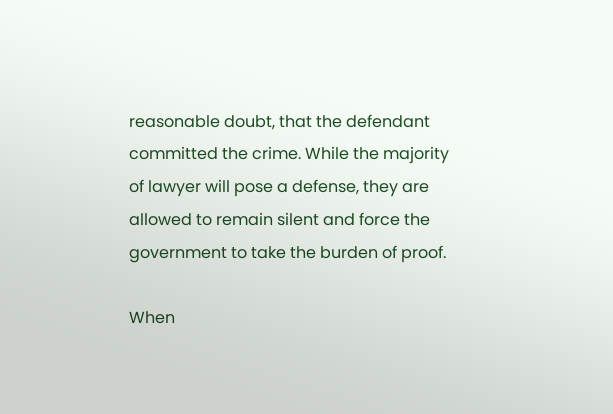reasonable doubt, that the defendant committed the crime. While the majority of lawyer will pose a defense, they are allowed to remain silent and force the government to take the burden of proof.

When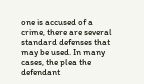one is accused of a crime, there are several standard defenses that may be used. In many cases, the plea the defendant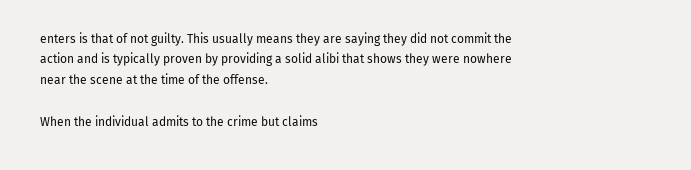enters is that of not guilty. This usually means they are saying they did not commit the action and is typically proven by providing a solid alibi that shows they were nowhere near the scene at the time of the offense.

When the individual admits to the crime but claims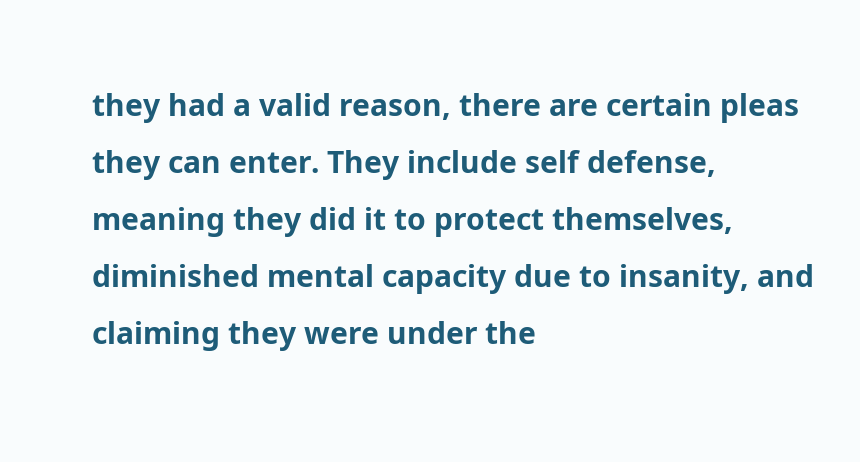they had a valid reason, there are certain pleas they can enter. They include self defense, meaning they did it to protect themselves, diminished mental capacity due to insanity, and claiming they were under the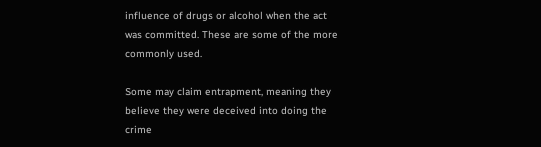influence of drugs or alcohol when the act was committed. These are some of the more commonly used.

Some may claim entrapment, meaning they believe they were deceived into doing the crime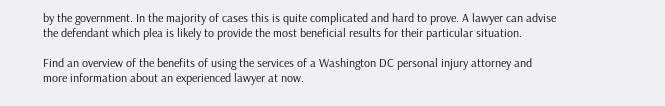by the government. In the majority of cases this is quite complicated and hard to prove. A lawyer can advise the defendant which plea is likely to provide the most beneficial results for their particular situation.

Find an overview of the benefits of using the services of a Washington DC personal injury attorney and more information about an experienced lawyer at now.